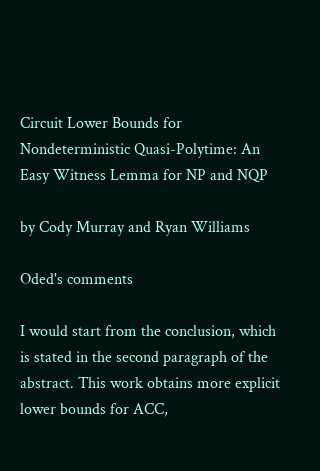Circuit Lower Bounds for Nondeterministic Quasi-Polytime: An Easy Witness Lemma for NP and NQP

by Cody Murray and Ryan Williams

Oded's comments

I would start from the conclusion, which is stated in the second paragraph of the abstract. This work obtains more explicit lower bounds for ACC,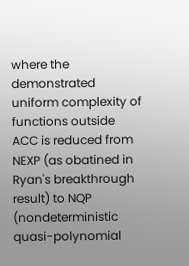where the demonstrated uniform complexity of functions outside ACC is reduced from NEXP (as obatined in Ryan's breakthrough result) to NQP (nondeterministic quasi-polynomial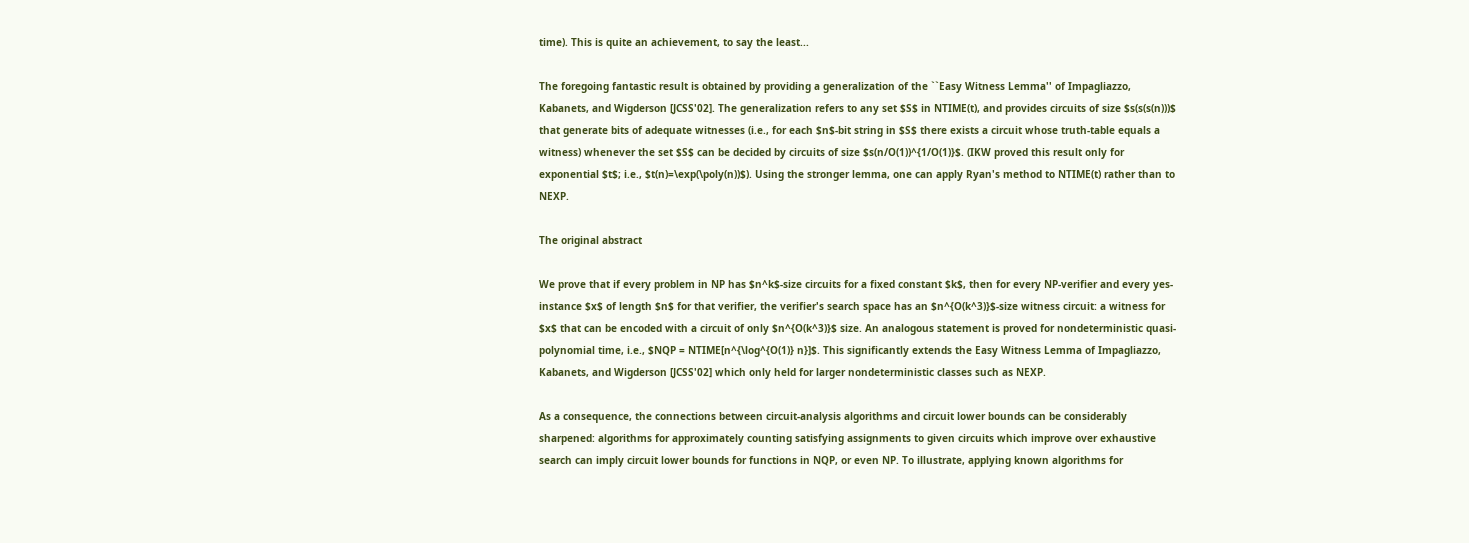time). This is quite an achievement, to say the least...

The foregoing fantastic result is obtained by providing a generalization of the ``Easy Witness Lemma'' of Impagliazzo, Kabanets, and Wigderson [JCSS'02]. The generalization refers to any set $S$ in NTIME(t), and provides circuits of size $s(s(s(n)))$ that generate bits of adequate witnesses (i.e., for each $n$-bit string in $S$ there exists a circuit whose truth-table equals a witness) whenever the set $S$ can be decided by circuits of size $s(n/O(1))^{1/O(1)}$. (IKW proved this result only for exponential $t$; i.e., $t(n)=\exp(\poly(n))$). Using the stronger lemma, one can apply Ryan's method to NTIME(t) rather than to NEXP.

The original abstract

We prove that if every problem in NP has $n^k$-size circuits for a fixed constant $k$, then for every NP-verifier and every yes-instance $x$ of length $n$ for that verifier, the verifier's search space has an $n^{O(k^3)}$-size witness circuit: a witness for $x$ that can be encoded with a circuit of only $n^{O(k^3)}$ size. An analogous statement is proved for nondeterministic quasi-polynomial time, i.e., $NQP = NTIME[n^{\log^{O(1)} n}]$. This significantly extends the Easy Witness Lemma of Impagliazzo, Kabanets, and Wigderson [JCSS'02] which only held for larger nondeterministic classes such as NEXP.

As a consequence, the connections between circuit-analysis algorithms and circuit lower bounds can be considerably sharpened: algorithms for approximately counting satisfying assignments to given circuits which improve over exhaustive search can imply circuit lower bounds for functions in NQP, or even NP. To illustrate, applying known algorithms for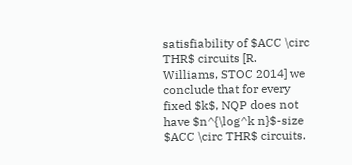satisfiability of $ACC \circ THR$ circuits [R. Williams, STOC 2014] we conclude that for every fixed $k$, NQP does not have $n^{\log^k n}$-size $ACC \circ THR$ circuits.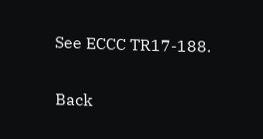See ECCC TR17-188.

Back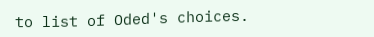to list of Oded's choices.